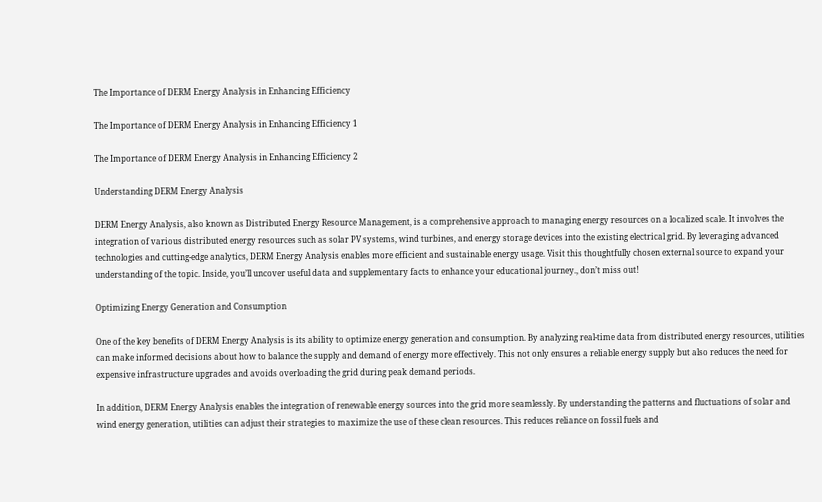The Importance of DERM Energy Analysis in Enhancing Efficiency

The Importance of DERM Energy Analysis in Enhancing Efficiency 1

The Importance of DERM Energy Analysis in Enhancing Efficiency 2

Understanding DERM Energy Analysis

DERM Energy Analysis, also known as Distributed Energy Resource Management, is a comprehensive approach to managing energy resources on a localized scale. It involves the integration of various distributed energy resources such as solar PV systems, wind turbines, and energy storage devices into the existing electrical grid. By leveraging advanced technologies and cutting-edge analytics, DERM Energy Analysis enables more efficient and sustainable energy usage. Visit this thoughtfully chosen external source to expand your understanding of the topic. Inside, you’ll uncover useful data and supplementary facts to enhance your educational journey., don’t miss out!

Optimizing Energy Generation and Consumption

One of the key benefits of DERM Energy Analysis is its ability to optimize energy generation and consumption. By analyzing real-time data from distributed energy resources, utilities can make informed decisions about how to balance the supply and demand of energy more effectively. This not only ensures a reliable energy supply but also reduces the need for expensive infrastructure upgrades and avoids overloading the grid during peak demand periods.

In addition, DERM Energy Analysis enables the integration of renewable energy sources into the grid more seamlessly. By understanding the patterns and fluctuations of solar and wind energy generation, utilities can adjust their strategies to maximize the use of these clean resources. This reduces reliance on fossil fuels and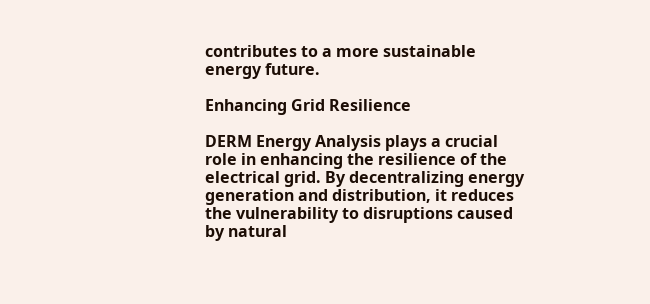contributes to a more sustainable energy future.

Enhancing Grid Resilience

DERM Energy Analysis plays a crucial role in enhancing the resilience of the electrical grid. By decentralizing energy generation and distribution, it reduces the vulnerability to disruptions caused by natural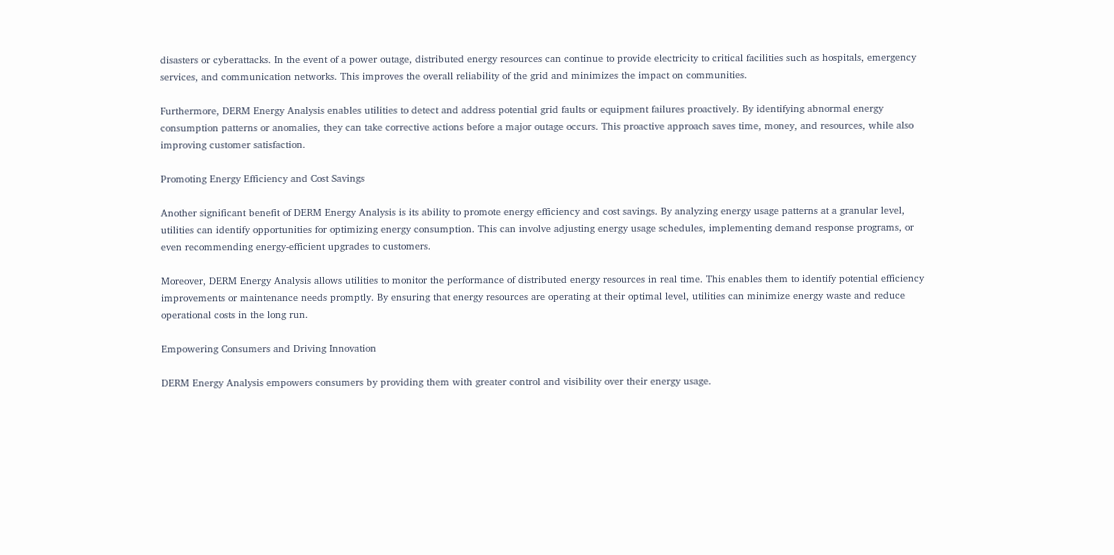disasters or cyberattacks. In the event of a power outage, distributed energy resources can continue to provide electricity to critical facilities such as hospitals, emergency services, and communication networks. This improves the overall reliability of the grid and minimizes the impact on communities.

Furthermore, DERM Energy Analysis enables utilities to detect and address potential grid faults or equipment failures proactively. By identifying abnormal energy consumption patterns or anomalies, they can take corrective actions before a major outage occurs. This proactive approach saves time, money, and resources, while also improving customer satisfaction.

Promoting Energy Efficiency and Cost Savings

Another significant benefit of DERM Energy Analysis is its ability to promote energy efficiency and cost savings. By analyzing energy usage patterns at a granular level, utilities can identify opportunities for optimizing energy consumption. This can involve adjusting energy usage schedules, implementing demand response programs, or even recommending energy-efficient upgrades to customers.

Moreover, DERM Energy Analysis allows utilities to monitor the performance of distributed energy resources in real time. This enables them to identify potential efficiency improvements or maintenance needs promptly. By ensuring that energy resources are operating at their optimal level, utilities can minimize energy waste and reduce operational costs in the long run.

Empowering Consumers and Driving Innovation

DERM Energy Analysis empowers consumers by providing them with greater control and visibility over their energy usage.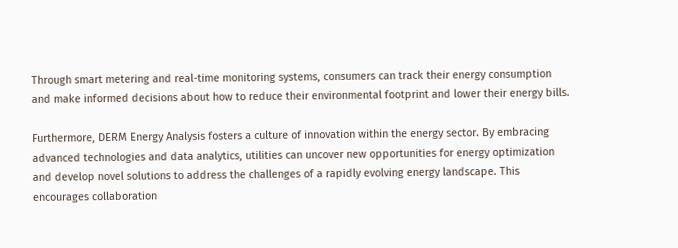Through smart metering and real-time monitoring systems, consumers can track their energy consumption and make informed decisions about how to reduce their environmental footprint and lower their energy bills.

Furthermore, DERM Energy Analysis fosters a culture of innovation within the energy sector. By embracing advanced technologies and data analytics, utilities can uncover new opportunities for energy optimization and develop novel solutions to address the challenges of a rapidly evolving energy landscape. This encourages collaboration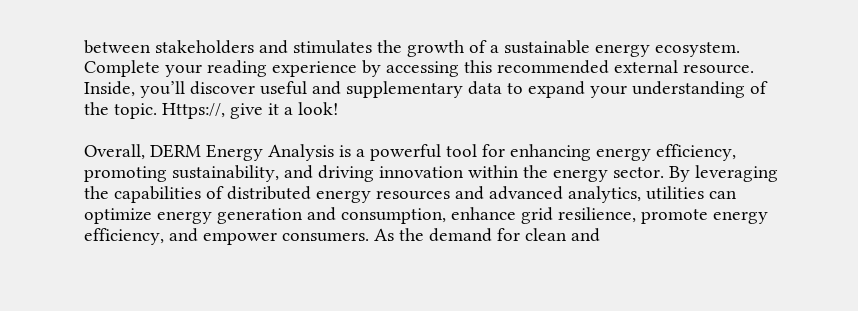between stakeholders and stimulates the growth of a sustainable energy ecosystem. Complete your reading experience by accessing this recommended external resource. Inside, you’ll discover useful and supplementary data to expand your understanding of the topic. Https://, give it a look!

Overall, DERM Energy Analysis is a powerful tool for enhancing energy efficiency, promoting sustainability, and driving innovation within the energy sector. By leveraging the capabilities of distributed energy resources and advanced analytics, utilities can optimize energy generation and consumption, enhance grid resilience, promote energy efficiency, and empower consumers. As the demand for clean and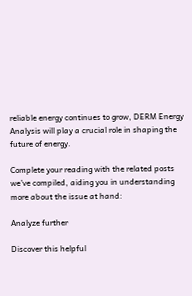reliable energy continues to grow, DERM Energy Analysis will play a crucial role in shaping the future of energy.

Complete your reading with the related posts we’ve compiled, aiding you in understanding more about the issue at hand:

Analyze further

Discover this helpful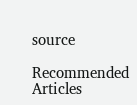source

Recommended Articles